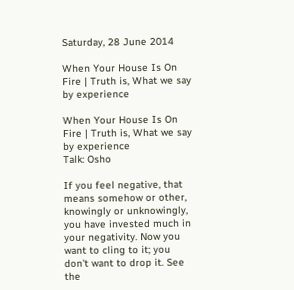Saturday, 28 June 2014

When Your House Is On Fire | Truth is, What we say by experience

When Your House Is On Fire | Truth is, What we say by experience
Talk: Osho

If you feel negative, that means somehow or other, knowingly or unknowingly, you have invested much in your negativity. Now you want to cling to it; you don't want to drop it. See the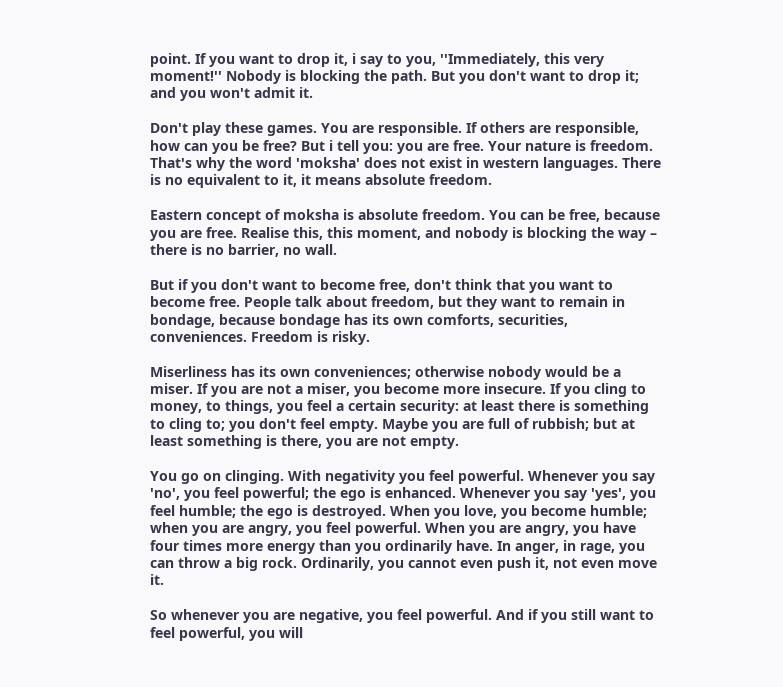point. If you want to drop it, i say to you, ''Immediately, this very moment!'' Nobody is blocking the path. But you don't want to drop it; and you won't admit it.

Don't play these games. You are responsible. If others are responsible, how can you be free? But i tell you: you are free. Your nature is freedom. That's why the word 'moksha' does not exist in western languages. There is no equivalent to it, it means absolute freedom.

Eastern concept of moksha is absolute freedom. You can be free, because you are free. Realise this, this moment, and nobody is blocking the way – there is no barrier, no wall.

But if you don't want to become free, don't think that you want to become free. People talk about freedom, but they want to remain in bondage, because bondage has its own comforts, securities, conveniences. Freedom is risky.

Miserliness has its own conveniences; otherwise nobody would be a miser. If you are not a miser, you become more insecure. If you cling to money, to things, you feel a certain security: at least there is something to cling to; you don't feel empty. Maybe you are full of rubbish; but at least something is there, you are not empty.

You go on clinging. With negativity you feel powerful. Whenever you say 'no', you feel powerful; the ego is enhanced. Whenever you say 'yes', you feel humble; the ego is destroyed. When you love, you become humble; when you are angry, you feel powerful. When you are angry, you have four times more energy than you ordinarily have. In anger, in rage, you can throw a big rock. Ordinarily, you cannot even push it, not even move it.

So whenever you are negative, you feel powerful. And if you still want to feel powerful, you will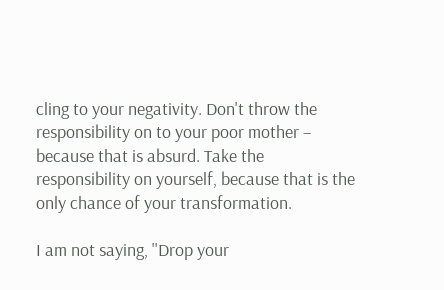cling to your negativity. Don't throw the responsibility on to your poor mother – because that is absurd. Take the responsibility on yourself, because that is the only chance of your transformation.

I am not saying, ''Drop your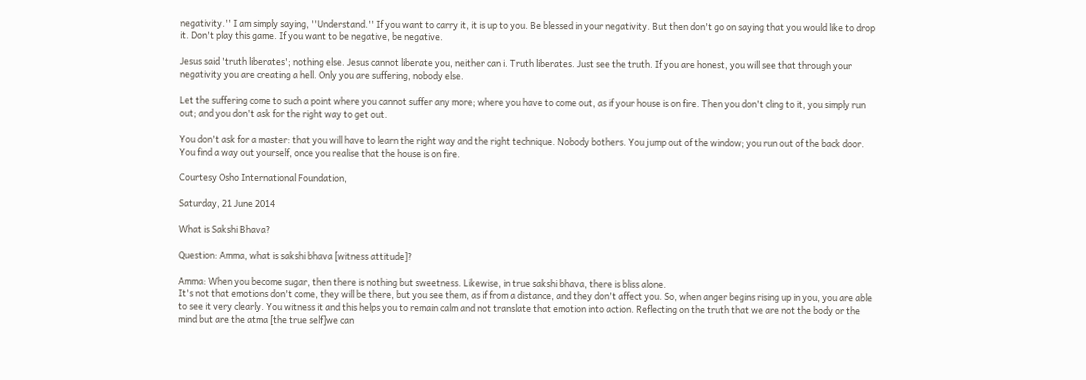negativity.'' I am simply saying, ''Understand.'' If you want to carry it, it is up to you. Be blessed in your negativity. But then don't go on saying that you would like to drop it. Don't play this game. If you want to be negative, be negative.

Jesus said 'truth liberates'; nothing else. Jesus cannot liberate you, neither can i. Truth liberates. Just see the truth. If you are honest, you will see that through your negativity you are creating a hell. Only you are suffering, nobody else.

Let the suffering come to such a point where you cannot suffer any more; where you have to come out, as if your house is on fire. Then you don't cling to it, you simply run out; and you don't ask for the right way to get out.

You don't ask for a master: that you will have to learn the right way and the right technique. Nobody bothers. You jump out of the window; you run out of the back door. You find a way out yourself, once you realise that the house is on fire.

Courtesy Osho International Foundation,

Saturday, 21 June 2014

What is Sakshi Bhava?

Question: Amma, what is sakshi bhava [witness attitude]?

Amma: When you become sugar, then there is nothing but sweetness. Likewise, in true sakshi bhava, there is bliss alone.
It's not that emotions don't come, they will be there, but you see them, as if from a distance, and they don't affect you. So, when anger begins rising up in you, you are able to see it very clearly. You witness it and this helps you to remain calm and not translate that emotion into action. Reflecting on the truth that we are not the body or the mind but are the atma [the true self]we can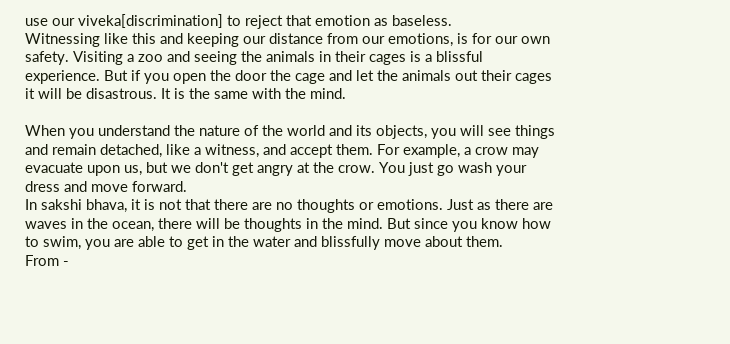use our viveka[discrimination] to reject that emotion as baseless.
Witnessing like this and keeping our distance from our emotions, is for our own safety. Visiting a zoo and seeing the animals in their cages is a blissful experience. But if you open the door the cage and let the animals out their cages it will be disastrous. It is the same with the mind.

When you understand the nature of the world and its objects, you will see things and remain detached, like a witness, and accept them. For example, a crow may evacuate upon us, but we don't get angry at the crow. You just go wash your dress and move forward.
In sakshi bhava, it is not that there are no thoughts or emotions. Just as there are waves in the ocean, there will be thoughts in the mind. But since you know how to swim, you are able to get in the water and blissfully move about them.
From -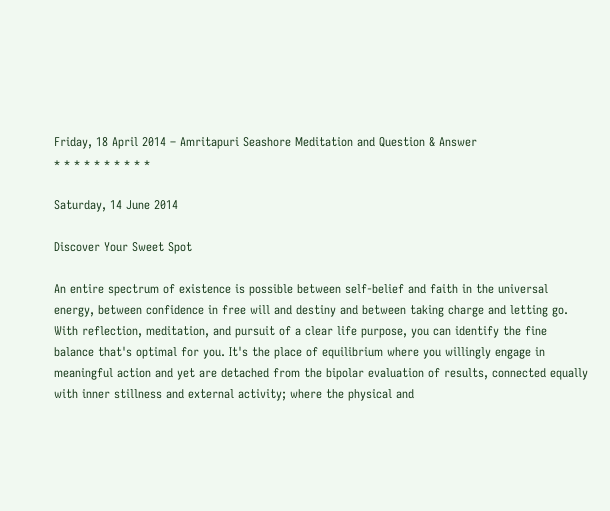Friday, 18 April 2014 – Amritapuri Seashore Meditation and Question & Answer
* * * * * * * * * *

Saturday, 14 June 2014

Discover Your Sweet Spot

An entire spectrum of existence is possible between self-belief and faith in the universal energy, between confidence in free will and destiny and between taking charge and letting go. With reflection, meditation, and pursuit of a clear life purpose, you can identify the fine balance that's optimal for you. It's the place of equilibrium where you willingly engage in meaningful action and yet are detached from the bipolar evaluation of results, connected equally with inner stillness and external activity; where the physical and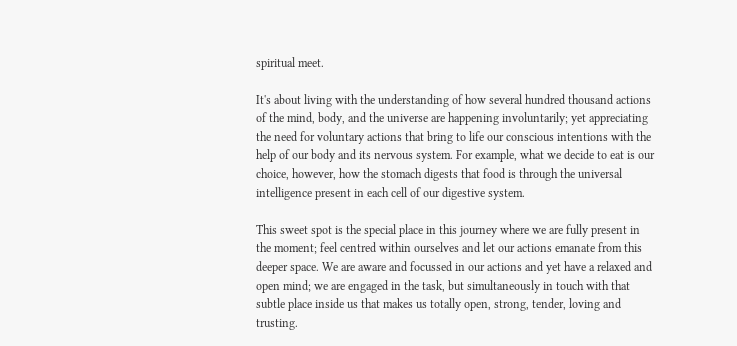spiritual meet.

It's about living with the understanding of how several hundred thousand actions of the mind, body, and the universe are happening involuntarily; yet appreciating the need for voluntary actions that bring to life our conscious intentions with the help of our body and its nervous system. For example, what we decide to eat is our choice, however, how the stomach digests that food is through the universal intelligence present in each cell of our digestive system.

This sweet spot is the special place in this journey where we are fully present in the moment; feel centred within ourselves and let our actions emanate from this deeper space. We are aware and focussed in our actions and yet have a relaxed and open mind; we are engaged in the task, but simultaneously in touch with that subtle place inside us that makes us totally open, strong, tender, loving and trusting.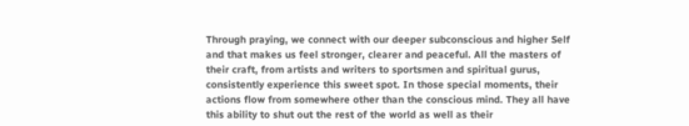Through praying, we connect with our deeper subconscious and higher Self and that makes us feel stronger, clearer and peaceful. All the masters of their craft, from artists and writers to sportsmen and spiritual gurus, consistently experience this sweet spot. In those special moments, their actions flow from somewhere other than the conscious mind. They all have this ability to shut out the rest of the world as well as their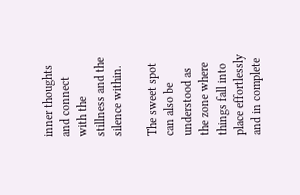inner thoughts and connect with the stillness and the silence within.

The sweet spot can also be understood as the zone where things fall into place effortlessly and in complete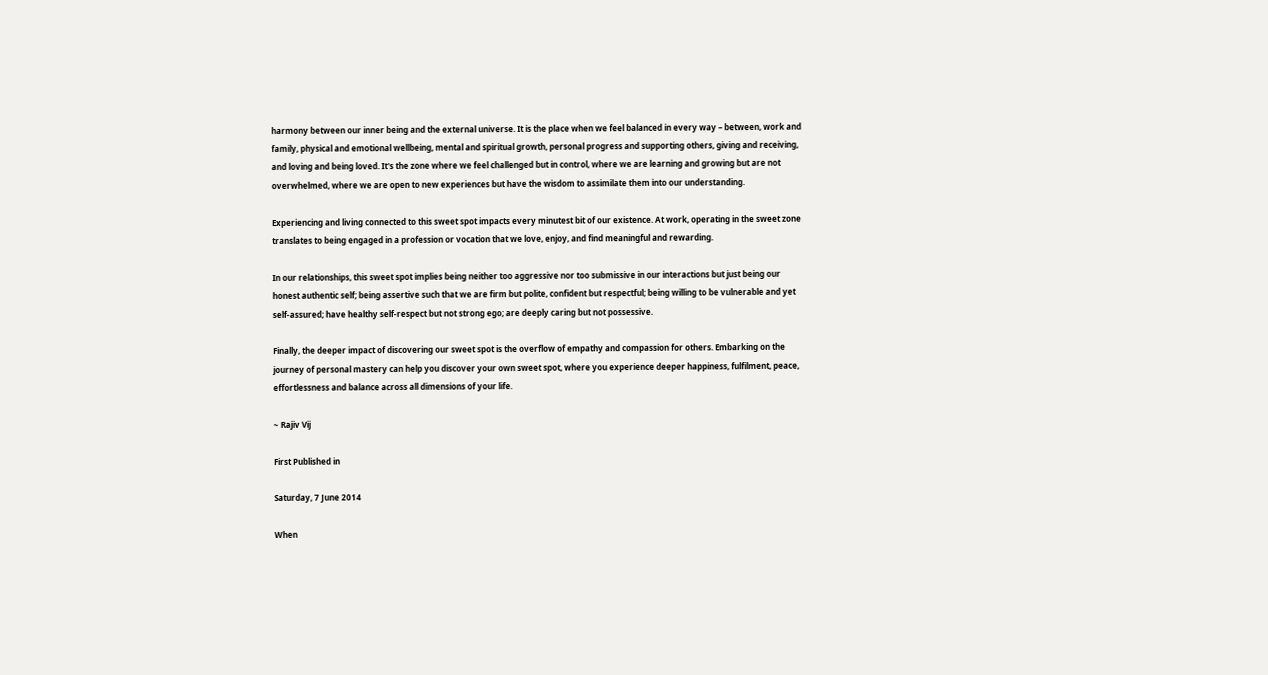harmony between our inner being and the external universe. It is the place when we feel balanced in every way – between, work and family, physical and emotional wellbeing, mental and spiritual growth, personal progress and supporting others, giving and receiving, and loving and being loved. It's the zone where we feel challenged but in control, where we are learning and growing but are not overwhelmed, where we are open to new experiences but have the wisdom to assimilate them into our understanding.

Experiencing and living connected to this sweet spot impacts every minutest bit of our existence. At work, operating in the sweet zone translates to being engaged in a profession or vocation that we love, enjoy, and find meaningful and rewarding.

In our relationships, this sweet spot implies being neither too aggressive nor too submissive in our interactions but just being our honest authentic self; being assertive such that we are firm but polite, confident but respectful; being willing to be vulnerable and yet self-assured; have healthy self-respect but not strong ego; are deeply caring but not possessive.

Finally, the deeper impact of discovering our sweet spot is the overflow of empathy and compassion for others. Embarking on the journey of personal mastery can help you discover your own sweet spot, where you experience deeper happiness, fulfilment, peace, effortlessness and balance across all dimensions of your life.

~ Rajiv Vij

First Published in

Saturday, 7 June 2014

When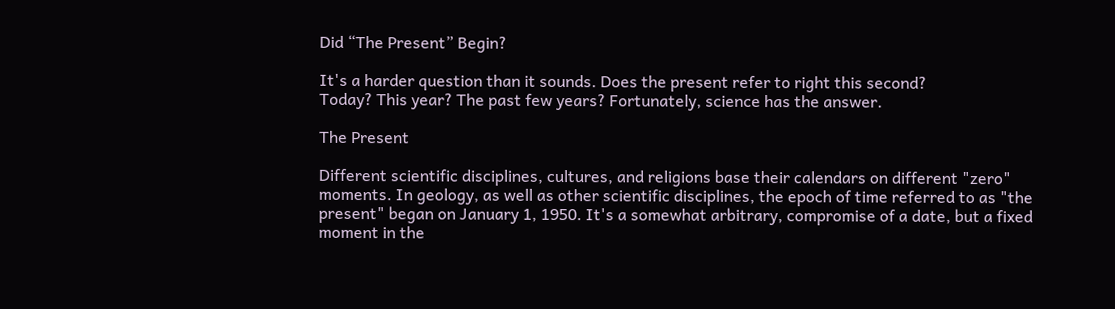Did “The Present” Begin?

It's a harder question than it sounds. Does the present refer to right this second?
Today? This year? The past few years? Fortunately, science has the answer.

The Present

Different scientific disciplines, cultures, and religions base their calendars on different "zero" moments. In geology, as well as other scientific disciplines, the epoch of time referred to as "the present" began on January 1, 1950. It's a somewhat arbitrary, compromise of a date, but a fixed moment in the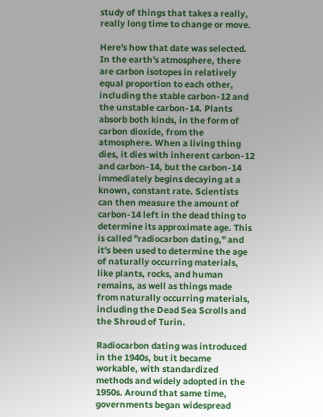study of things that takes a really, really long time to change or move.

Here's how that date was selected. In the earth's atmosphere, there are carbon isotopes in relatively equal proportion to each other, including the stable carbon-12 and the unstable carbon-14. Plants absorb both kinds, in the form of carbon dioxide, from the atmosphere. When a living thing dies, it dies with inherent carbon-12 and carbon-14, but the carbon-14 immediately begins decaying at a known, constant rate. Scientists can then measure the amount of carbon-14 left in the dead thing to determine its approximate age. This is called "radiocarbon dating," and it's been used to determine the age of naturally occurring materials, like plants, rocks, and human remains, as well as things made from naturally occurring materials, including the Dead Sea Scrolls and the Shroud of Turin.

Radiocarbon dating was introduced in the 1940s, but it became workable, with standardized methods and widely adopted in the 1950s. Around that same time, governments began widespread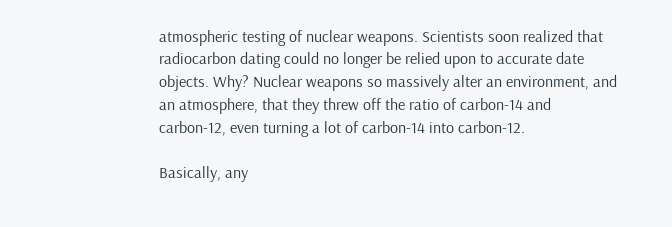atmospheric testing of nuclear weapons. Scientists soon realized that radiocarbon dating could no longer be relied upon to accurate date objects. Why? Nuclear weapons so massively alter an environment, and an atmosphere, that they threw off the ratio of carbon-14 and carbon-12, even turning a lot of carbon-14 into carbon-12.

Basically, any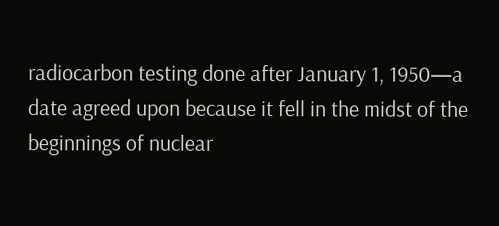radiocarbon testing done after January 1, 1950—a date agreed upon because it fell in the midst of the beginnings of nuclear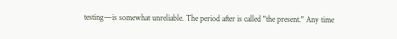testing—is somewhat unreliable. The period after is called "the present." Any time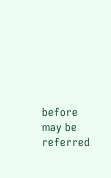before may be referred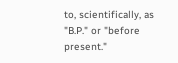to, scientifically, as "B.P." or "before present."